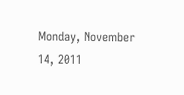Monday, November 14, 2011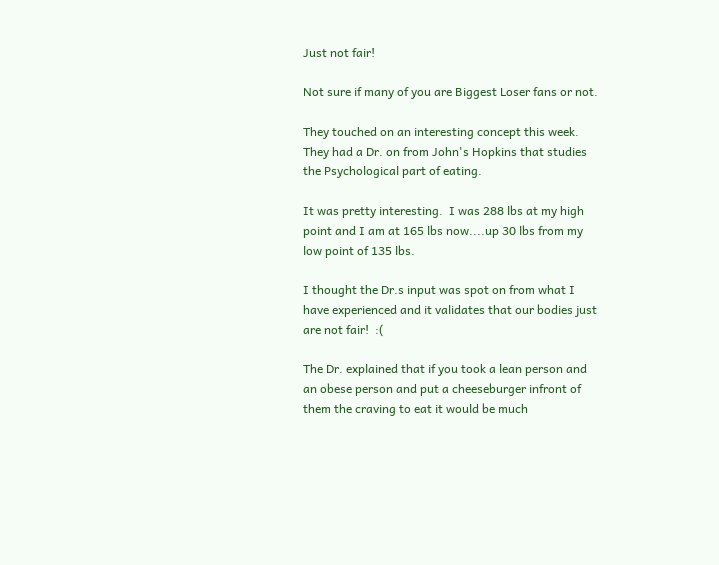Just not fair!

Not sure if many of you are Biggest Loser fans or not.

They touched on an interesting concept this week.  They had a Dr. on from John's Hopkins that studies the Psychological part of eating.

It was pretty interesting.  I was 288 lbs at my high point and I am at 165 lbs now....up 30 lbs from my low point of 135 lbs.

I thought the Dr.s input was spot on from what I have experienced and it validates that our bodies just are not fair!  :(

The Dr. explained that if you took a lean person and an obese person and put a cheeseburger infront of them the craving to eat it would be much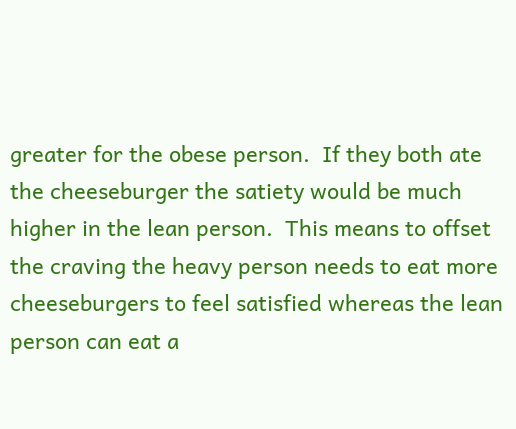greater for the obese person.  If they both ate the cheeseburger the satiety would be much higher in the lean person.  This means to offset the craving the heavy person needs to eat more cheeseburgers to feel satisfied whereas the lean person can eat a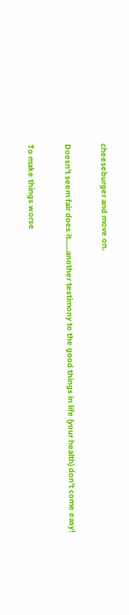cheeseburger and move on.

Doesn't seem fair does it......another testimony to the good things in life (your health) don't come easy!

To make things worse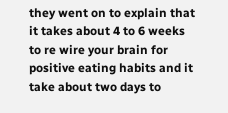they went on to explain that it takes about 4 to 6 weeks to re wire your brain for positive eating habits and it take about two days to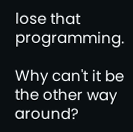lose that programming.

Why can't it be the other way around?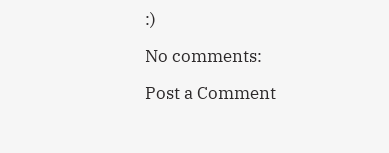:)

No comments:

Post a Comment